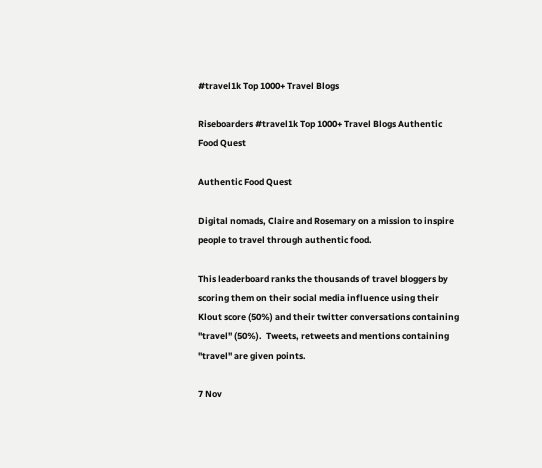#travel1k Top 1000+ Travel Blogs

Riseboarders #travel1k Top 1000+ Travel Blogs Authentic Food Quest

Authentic Food Quest

Digital nomads, Claire and Rosemary on a mission to inspire people to travel through authentic food.

This leaderboard ranks the thousands of travel bloggers by scoring them on their social media influence using their Klout score (50%) and their twitter conversations containing "travel" (50%).  Tweets, retweets and mentions containing "travel" are given points.

7 Nov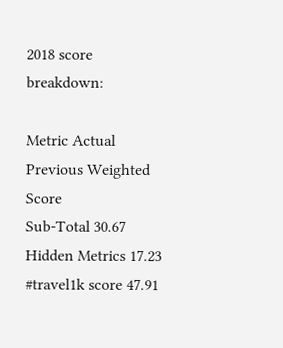2018 score breakdown:

Metric Actual Previous Weighted Score
Sub-Total 30.67
Hidden Metrics 17.23
#travel1k score 47.91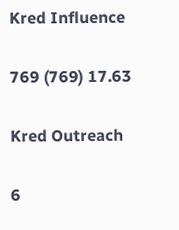Kred Influence

769 (769) 17.63

Kred Outreach

6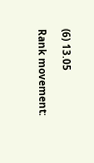(6) 13.05

Rank movement: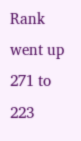Rank went up 271 to 223